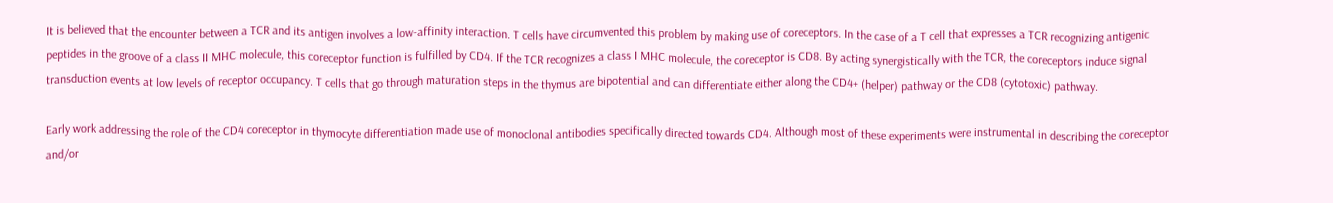It is believed that the encounter between a TCR and its antigen involves a low-affinity interaction. T cells have circumvented this problem by making use of coreceptors. In the case of a T cell that expresses a TCR recognizing antigenic peptides in the groove of a class II MHC molecule, this coreceptor function is fulfilled by CD4. If the TCR recognizes a class I MHC molecule, the coreceptor is CD8. By acting synergistically with the TCR, the coreceptors induce signal transduction events at low levels of receptor occupancy. T cells that go through maturation steps in the thymus are bipotential and can differentiate either along the CD4+ (helper) pathway or the CD8 (cytotoxic) pathway.

Early work addressing the role of the CD4 coreceptor in thymocyte differentiation made use of monoclonal antibodies specifically directed towards CD4. Although most of these experiments were instrumental in describing the coreceptor and/or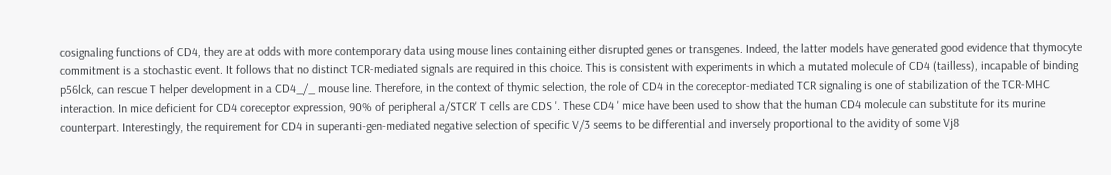cosignaling functions of CD4, they are at odds with more contemporary data using mouse lines containing either disrupted genes or transgenes. Indeed, the latter models have generated good evidence that thymocyte commitment is a stochastic event. It follows that no distinct TCR-mediated signals are required in this choice. This is consistent with experiments in which a mutated molecule of CD4 (tailless), incapable of binding p56lck, can rescue T helper development in a CD4_/_ mouse line. Therefore, in the context of thymic selection, the role of CD4 in the coreceptor-mediated TCR signaling is one of stabilization of the TCR-MHC interaction. In mice deficient for CD4 coreceptor expression, 90% of peripheral a/STCR' T cells are CDS '. These CD4 ' mice have been used to show that the human CD4 molecule can substitute for its murine counterpart. Interestingly, the requirement for CD4 in superanti-gen-mediated negative selection of specific V/3 seems to be differential and inversely proportional to the avidity of some Vj8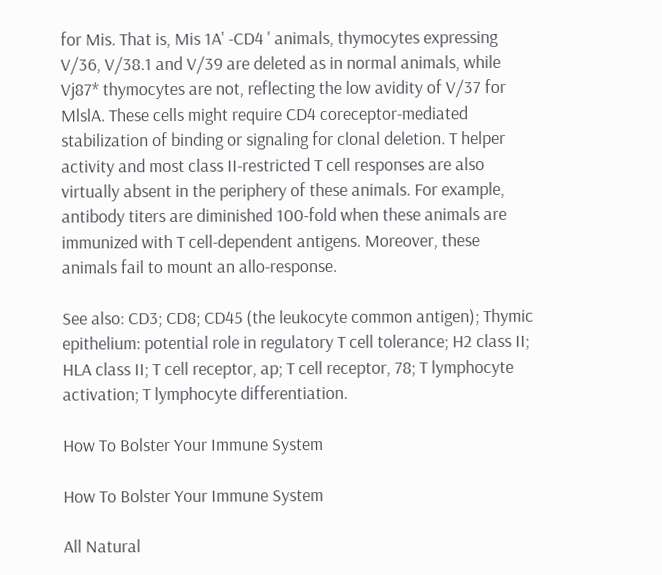for Mis. That is, Mis 1A' -CD4 ' animals, thymocytes expressing V/36, V/38.1 and V/39 are deleted as in normal animals, while Vj87* thymocytes are not, reflecting the low avidity of V/37 for MlslA. These cells might require CD4 coreceptor-mediated stabilization of binding or signaling for clonal deletion. T helper activity and most class II-restricted T cell responses are also virtually absent in the periphery of these animals. For example, antibody titers are diminished 100-fold when these animals are immunized with T cell-dependent antigens. Moreover, these animals fail to mount an allo-response.

See also: CD3; CD8; CD45 (the leukocyte common antigen); Thymic epithelium: potential role in regulatory T cell tolerance; H2 class II; HLA class II; T cell receptor, ap; T cell receptor, 78; T lymphocyte activation; T lymphocyte differentiation.

How To Bolster Your Immune System

How To Bolster Your Immune System

All Natural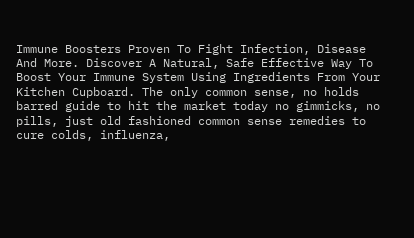Immune Boosters Proven To Fight Infection, Disease And More. Discover A Natural, Safe Effective Way To Boost Your Immune System Using Ingredients From Your Kitchen Cupboard. The only common sense, no holds barred guide to hit the market today no gimmicks, no pills, just old fashioned common sense remedies to cure colds, influenza,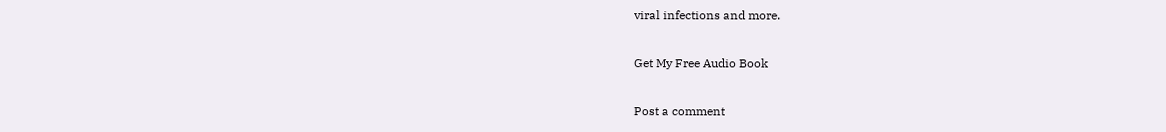viral infections and more.

Get My Free Audio Book

Post a comment